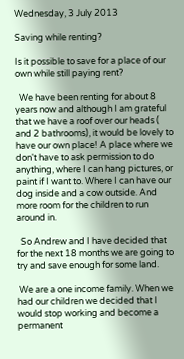Wednesday, 3 July 2013

Saving while renting?

Is it possible to save for a place of our own while still paying rent?

  We have been renting for about 8 years now and although I am grateful that we have a roof over our heads ( and 2 bathrooms), it would be lovely to have our own place! A place where we don't have to ask permission to do anything, where I can hang pictures, or paint if I want to. Where I can have our dog inside and a cow outside. And more room for the children to run around in.

  So Andrew and I have decided that for the next 18 months we are going to try and save enough for some land.

 We are a one income family. When we had our children we decided that I would stop working and become a permanent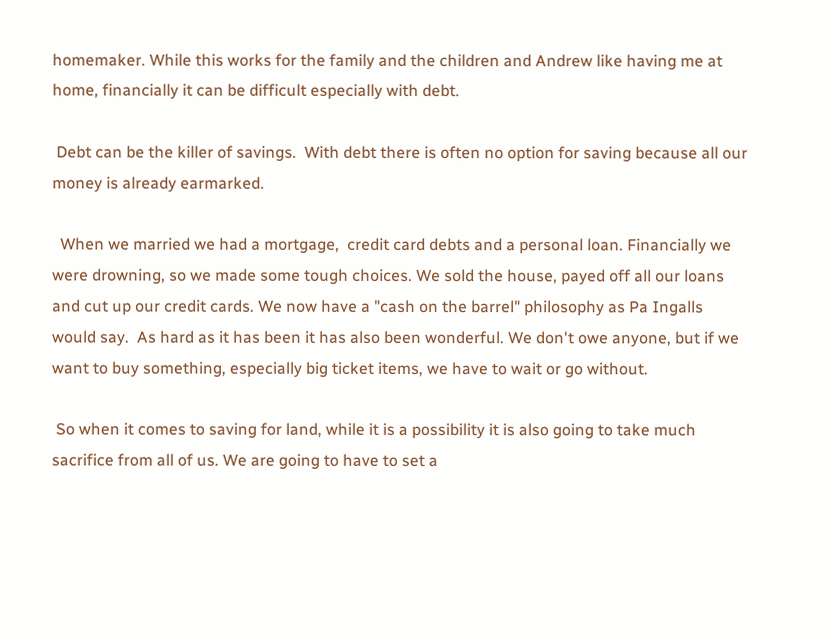homemaker. While this works for the family and the children and Andrew like having me at home, financially it can be difficult especially with debt.

 Debt can be the killer of savings.  With debt there is often no option for saving because all our money is already earmarked.

  When we married we had a mortgage,  credit card debts and a personal loan. Financially we were drowning, so we made some tough choices. We sold the house, payed off all our loans and cut up our credit cards. We now have a "cash on the barrel" philosophy as Pa Ingalls would say.  As hard as it has been it has also been wonderful. We don't owe anyone, but if we want to buy something, especially big ticket items, we have to wait or go without.

 So when it comes to saving for land, while it is a possibility it is also going to take much sacrifice from all of us. We are going to have to set a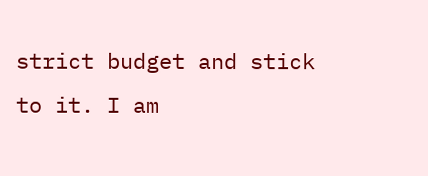strict budget and stick to it. I am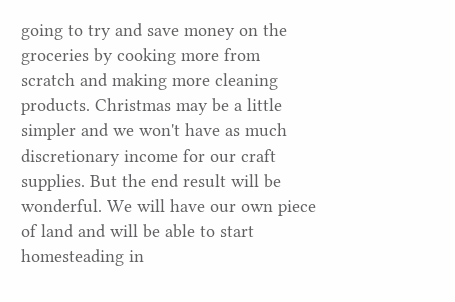going to try and save money on the groceries by cooking more from scratch and making more cleaning products. Christmas may be a little simpler and we won't have as much discretionary income for our craft supplies. But the end result will be wonderful. We will have our own piece of land and will be able to start homesteading in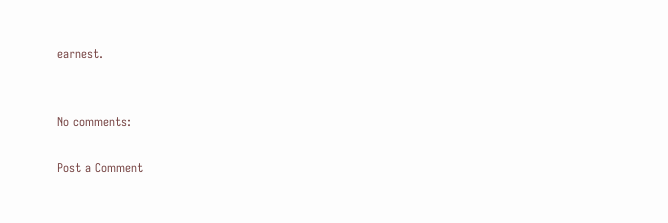earnest.


No comments:

Post a Comment